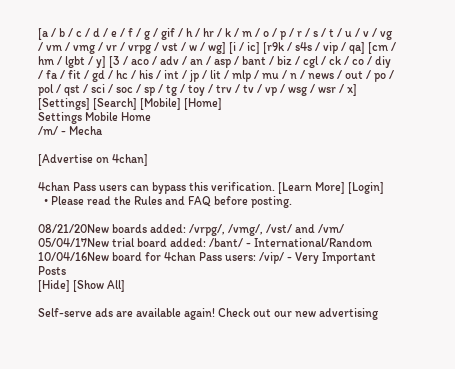[a / b / c / d / e / f / g / gif / h / hr / k / m / o / p / r / s / t / u / v / vg / vm / vmg / vr / vrpg / vst / w / wg] [i / ic] [r9k / s4s / vip / qa] [cm / hm / lgbt / y] [3 / aco / adv / an / asp / bant / biz / cgl / ck / co / diy / fa / fit / gd / hc / his / int / jp / lit / mlp / mu / n / news / out / po / pol / qst / sci / soc / sp / tg / toy / trv / tv / vp / wsg / wsr / x] [Settings] [Search] [Mobile] [Home]
Settings Mobile Home
/m/ - Mecha

[Advertise on 4chan]

4chan Pass users can bypass this verification. [Learn More] [Login]
  • Please read the Rules and FAQ before posting.

08/21/20New boards added: /vrpg/, /vmg/, /vst/ and /vm/
05/04/17New trial board added: /bant/ - International/Random
10/04/16New board for 4chan Pass users: /vip/ - Very Important Posts
[Hide] [Show All]

Self-serve ads are available again! Check out our new advertising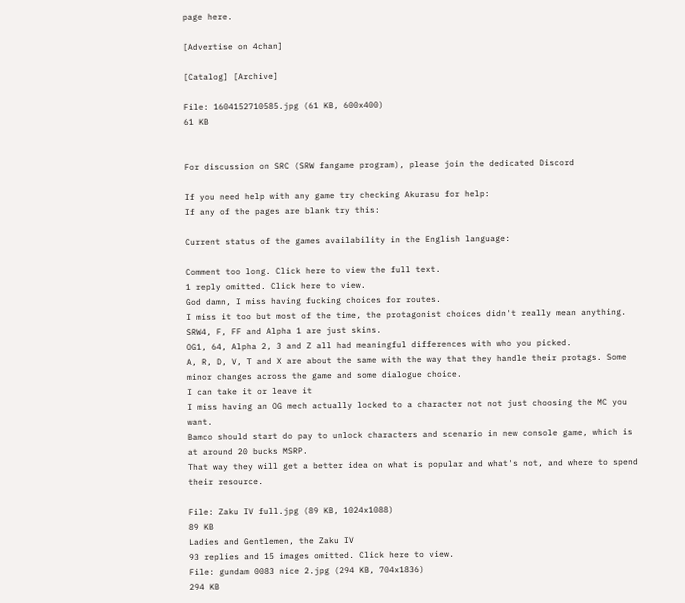page here.

[Advertise on 4chan]

[Catalog] [Archive]

File: 1604152710585.jpg (61 KB, 600x400)
61 KB


For discussion on SRC (SRW fangame program), please join the dedicated Discord

If you need help with any game try checking Akurasu for help:
If any of the pages are blank try this:

Current status of the games availability in the English language:

Comment too long. Click here to view the full text.
1 reply omitted. Click here to view.
God damn, I miss having fucking choices for routes.
I miss it too but most of the time, the protagonist choices didn't really mean anything.
SRW4, F, FF and Alpha 1 are just skins.
OG1, 64, Alpha 2, 3 and Z all had meaningful differences with who you picked.
A, R, D, V, T and X are about the same with the way that they handle their protags. Some minor changes across the game and some dialogue choice.
I can take it or leave it
I miss having an OG mech actually locked to a character not not just choosing the MC you want.
Bamco should start do pay to unlock characters and scenario in new console game, which is at around 20 bucks MSRP.
That way they will get a better idea on what is popular and what's not, and where to spend their resource.

File: Zaku IV full.jpg (89 KB, 1024x1088)
89 KB
Ladies and Gentlemen, the Zaku IV
93 replies and 15 images omitted. Click here to view.
File: gundam 0083 nice 2.jpg (294 KB, 704x1836)
294 KB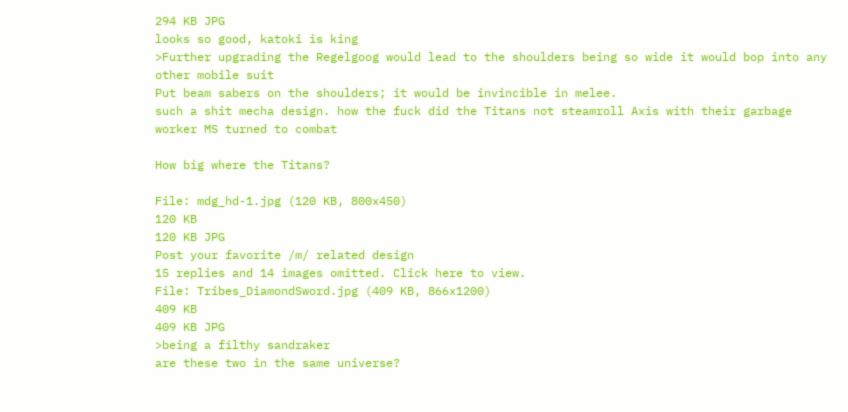294 KB JPG
looks so good, katoki is king
>Further upgrading the Regelgoog would lead to the shoulders being so wide it would bop into any other mobile suit
Put beam sabers on the shoulders; it would be invincible in melee.
such a shit mecha design. how the fuck did the Titans not steamroll Axis with their garbage worker MS turned to combat

How big where the Titans?

File: mdg_hd-1.jpg (120 KB, 800x450)
120 KB
120 KB JPG
Post your favorite /m/ related design
15 replies and 14 images omitted. Click here to view.
File: Tribes_DiamondSword.jpg (409 KB, 866x1200)
409 KB
409 KB JPG
>being a filthy sandraker
are these two in the same universe?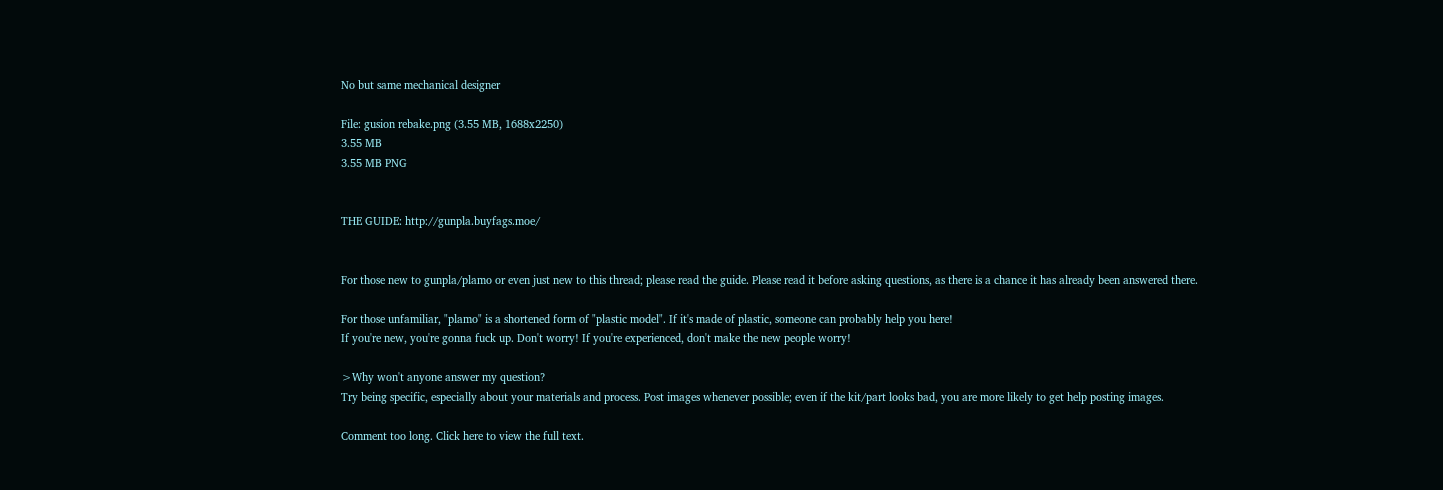No but same mechanical designer

File: gusion rebake.png (3.55 MB, 1688x2250)
3.55 MB
3.55 MB PNG


THE GUIDE: http://gunpla.buyfags.moe/


For those new to gunpla/plamo or even just new to this thread; please read the guide. Please read it before asking questions, as there is a chance it has already been answered there.

For those unfamiliar, "plamo" is a shortened form of "plastic model". If it's made of plastic, someone can probably help you here!
If you're new, you're gonna fuck up. Don't worry! If you're experienced, don't make the new people worry!

>Why won't anyone answer my question?
Try being specific, especially about your materials and process. Post images whenever possible; even if the kit/part looks bad, you are more likely to get help posting images.

Comment too long. Click here to view the full text.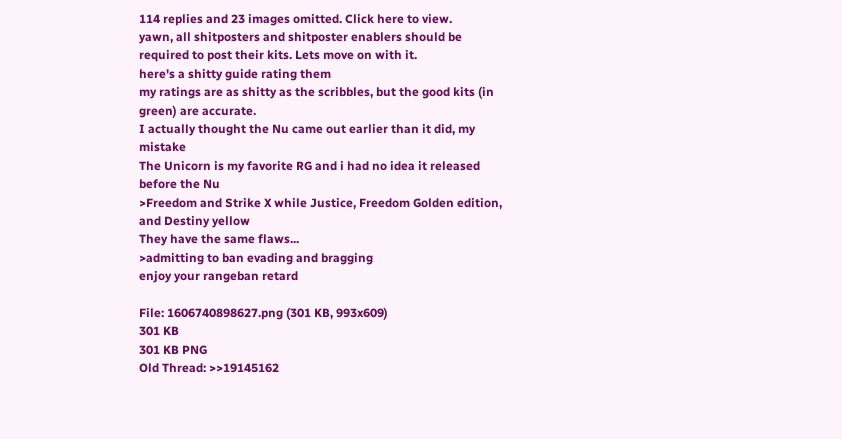114 replies and 23 images omitted. Click here to view.
yawn, all shitposters and shitposter enablers should be required to post their kits. Lets move on with it.
here's a shitty guide rating them
my ratings are as shitty as the scribbles, but the good kits (in green) are accurate.
I actually thought the Nu came out earlier than it did, my mistake
The Unicorn is my favorite RG and i had no idea it released before the Nu
>Freedom and Strike X while Justice, Freedom Golden edition, and Destiny yellow
They have the same flaws...
>admitting to ban evading and bragging
enjoy your rangeban retard

File: 1606740898627.png (301 KB, 993x609)
301 KB
301 KB PNG
Old Thread: >>19145162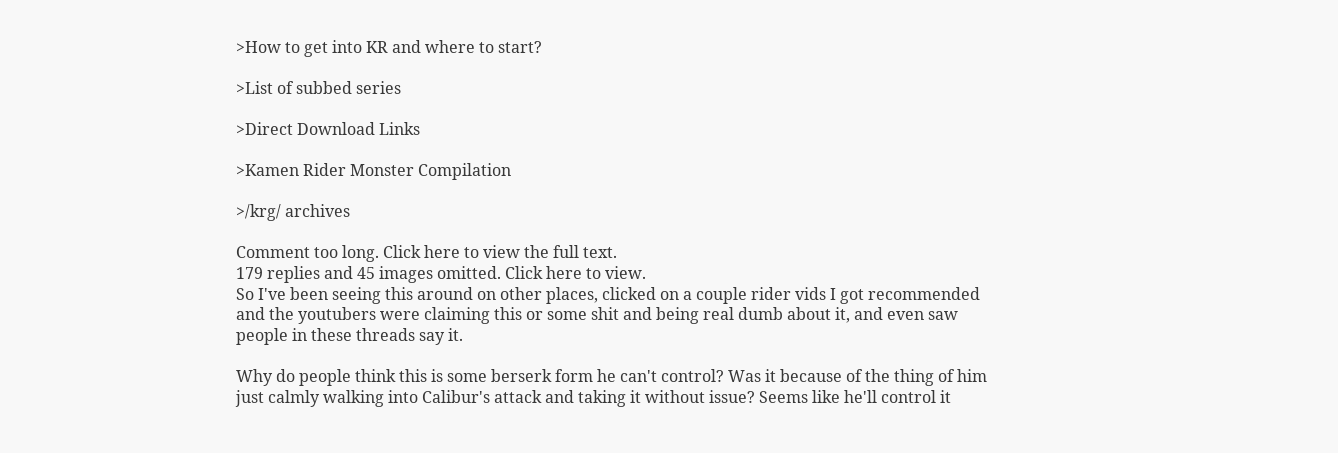>How to get into KR and where to start?

>List of subbed series

>Direct Download Links

>Kamen Rider Monster Compilation

>/krg/ archives

Comment too long. Click here to view the full text.
179 replies and 45 images omitted. Click here to view.
So I've been seeing this around on other places, clicked on a couple rider vids I got recommended and the youtubers were claiming this or some shit and being real dumb about it, and even saw people in these threads say it.

Why do people think this is some berserk form he can't control? Was it because of the thing of him just calmly walking into Calibur's attack and taking it without issue? Seems like he'll control it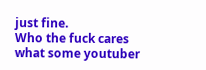just fine.
Who the fuck cares what some youtuber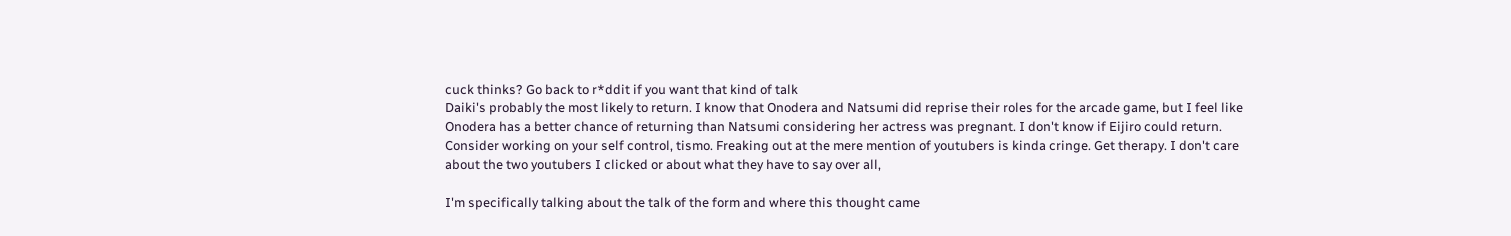cuck thinks? Go back to r*ddit if you want that kind of talk
Daiki's probably the most likely to return. I know that Onodera and Natsumi did reprise their roles for the arcade game, but I feel like Onodera has a better chance of returning than Natsumi considering her actress was pregnant. I don't know if Eijiro could return.
Consider working on your self control, tismo. Freaking out at the mere mention of youtubers is kinda cringe. Get therapy. I don't care about the two youtubers I clicked or about what they have to say over all,

I'm specifically talking about the talk of the form and where this thought came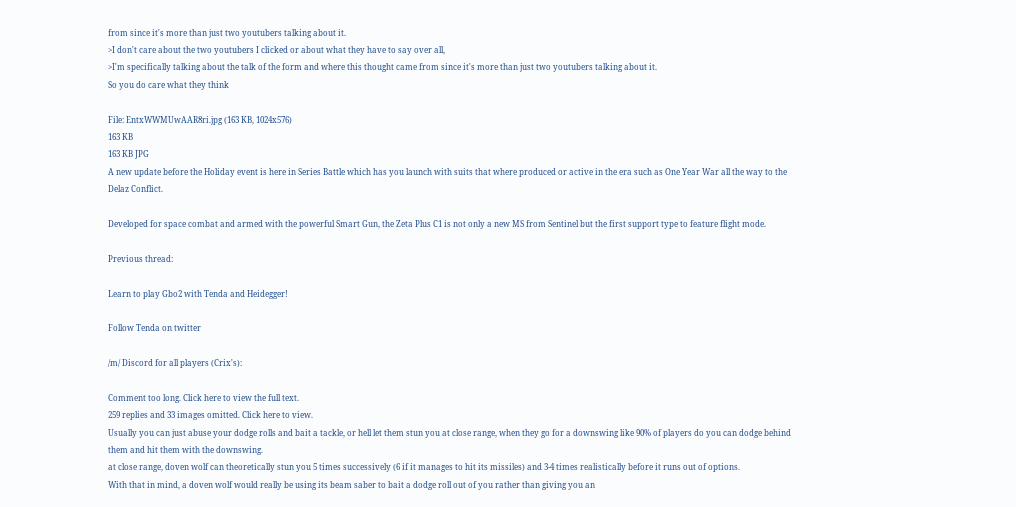from since it's more than just two youtubers talking about it.
>I don't care about the two youtubers I clicked or about what they have to say over all,
>I'm specifically talking about the talk of the form and where this thought came from since it's more than just two youtubers talking about it.
So you do care what they think

File: EntxWWMUwAAR8ri.jpg (163 KB, 1024x576)
163 KB
163 KB JPG
A new update before the Holiday event is here in Series Battle which has you launch with suits that where produced or active in the era such as One Year War all the way to the Delaz Conflict.

Developed for space combat and armed with the powerful Smart Gun, the Zeta Plus C1 is not only a new MS from Sentinel but the first support type to feature flight mode.

Previous thread:

Learn to play Gbo2 with Tenda and Heidegger!

Follow Tenda on twitter

/m/ Discord for all players (Crix's):

Comment too long. Click here to view the full text.
259 replies and 33 images omitted. Click here to view.
Usually you can just abuse your dodge rolls and bait a tackle, or hell let them stun you at close range, when they go for a downswing like 90% of players do you can dodge behind them and hit them with the downswing.
at close range, doven wolf can theoretically stun you 5 times successively (6 if it manages to hit its missiles) and 3-4 times realistically before it runs out of options.
With that in mind, a doven wolf would really be using its beam saber to bait a dodge roll out of you rather than giving you an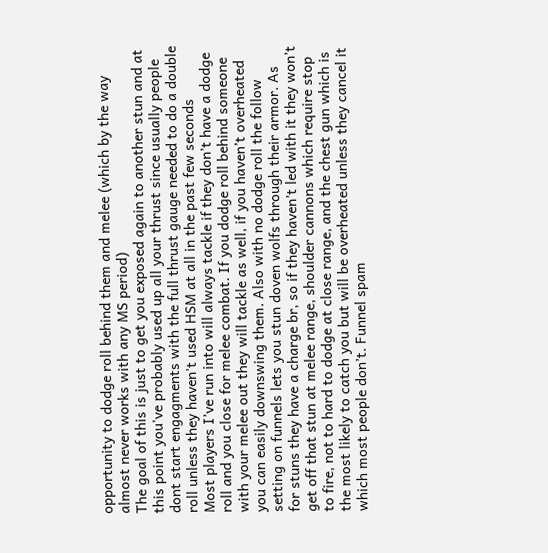opportunity to dodge roll behind them and melee (which by the way almost never works with any MS period)
The goal of this is just to get you exposed again to another stun and at this point you've probably used up all your thrust since usually people dont start engagments with the full thrust gauge needed to do a double roll unless they haven't used HSM at all in the past few seconds
Most players I’ve run into will always tackle if they don’t have a dodge roll and you close for melee combat. If you dodge roll behind someone with your melee out they will tackle as well, if you haven’t overheated you can easily downswing them. Also with no dodge roll the follow setting on funnels lets you stun doven wolfs through their armor. As for stuns they have a charge br, so if they haven’t led with it they won’t get off that stun at melee range, shoulder cannons which require stop to fire, not to hard to dodge at close range, and the chest gun which is the most likely to catch you but will be overheated unless they cancel it which most people don’t. Funnel spam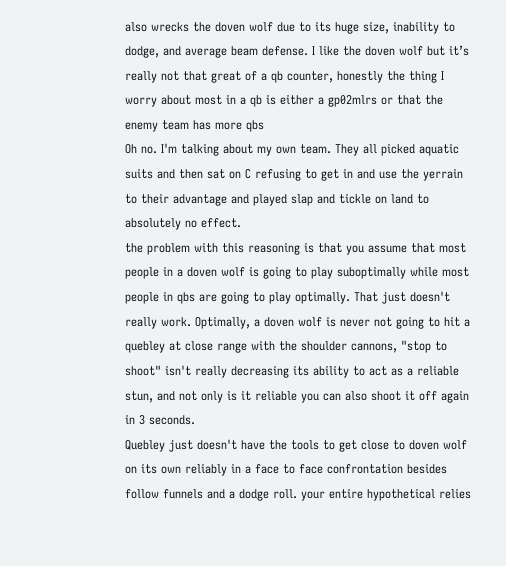also wrecks the doven wolf due to its huge size, inability to dodge, and average beam defense. I like the doven wolf but it’s really not that great of a qb counter, honestly the thing I worry about most in a qb is either a gp02mlrs or that the enemy team has more qbs
Oh no. I'm talking about my own team. They all picked aquatic suits and then sat on C refusing to get in and use the yerrain to their advantage and played slap and tickle on land to absolutely no effect.
the problem with this reasoning is that you assume that most people in a doven wolf is going to play suboptimally while most people in qbs are going to play optimally. That just doesn't really work. Optimally, a doven wolf is never not going to hit a quebley at close range with the shoulder cannons, "stop to shoot" isn't really decreasing its ability to act as a reliable stun, and not only is it reliable you can also shoot it off again in 3 seconds.
Quebley just doesn't have the tools to get close to doven wolf on its own reliably in a face to face confrontation besides follow funnels and a dodge roll. your entire hypothetical relies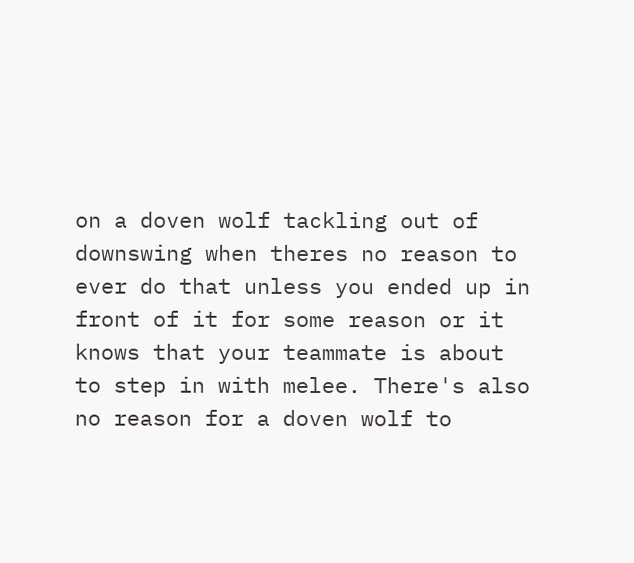on a doven wolf tackling out of downswing when theres no reason to ever do that unless you ended up in front of it for some reason or it knows that your teammate is about to step in with melee. There's also no reason for a doven wolf to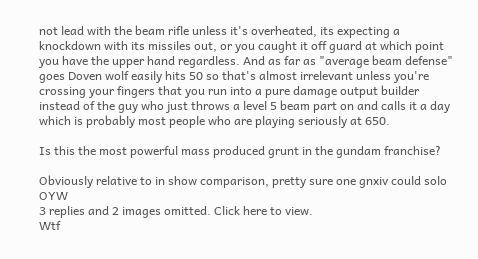not lead with the beam rifle unless it's overheated, its expecting a knockdown with its missiles out, or you caught it off guard at which point you have the upper hand regardless. And as far as "average beam defense" goes Doven wolf easily hits 50 so that's almost irrelevant unless you're crossing your fingers that you run into a pure damage output builder instead of the guy who just throws a level 5 beam part on and calls it a day which is probably most people who are playing seriously at 650.

Is this the most powerful mass produced grunt in the gundam franchise?

Obviously relative to in show comparison, pretty sure one gnxiv could solo OYW
3 replies and 2 images omitted. Click here to view.
Wtf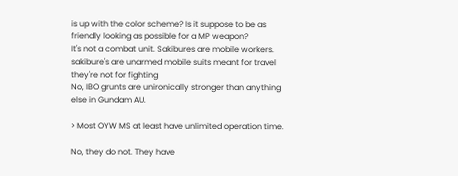is up with the color scheme? Is it suppose to be as friendly looking as possible for a MP weapon?
It's not a combat unit. Sakibures are mobile workers.
sakibure's are unarmed mobile suits meant for travel they're not for fighting
No, IBO grunts are unironically stronger than anything else in Gundam AU.

> Most OYW MS at least have unlimited operation time.

No, they do not. They have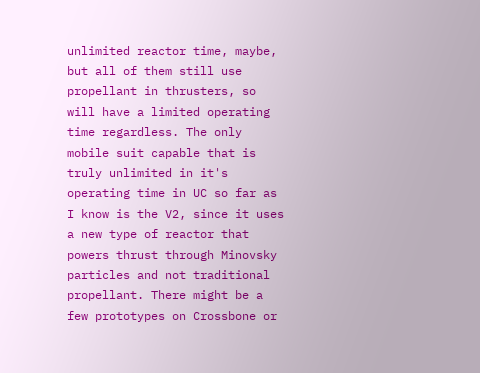unlimited reactor time, maybe, but all of them still use propellant in thrusters, so will have a limited operating time regardless. The only mobile suit capable that is truly unlimited in it's operating time in UC so far as I know is the V2, since it uses a new type of reactor that powers thrust through Minovsky particles and not traditional propellant. There might be a few prototypes on Crossbone or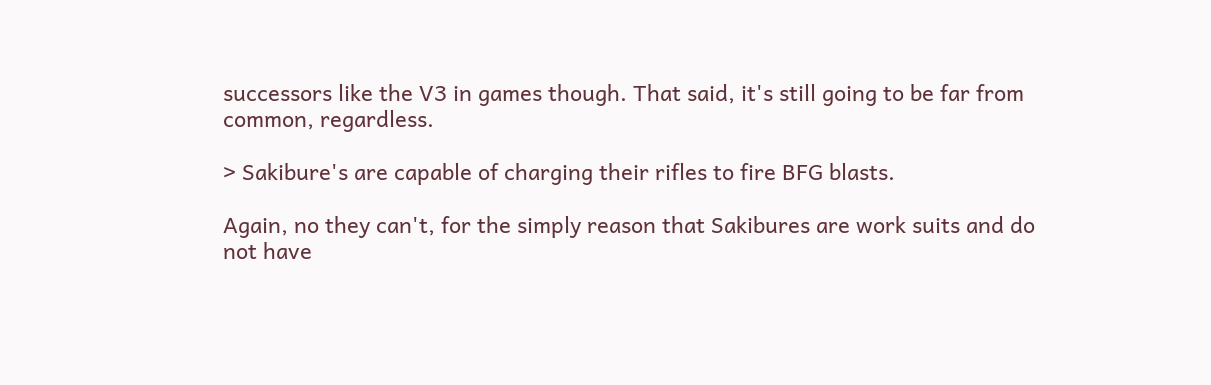successors like the V3 in games though. That said, it's still going to be far from common, regardless.

> Sakibure's are capable of charging their rifles to fire BFG blasts.

Again, no they can't, for the simply reason that Sakibures are work suits and do not have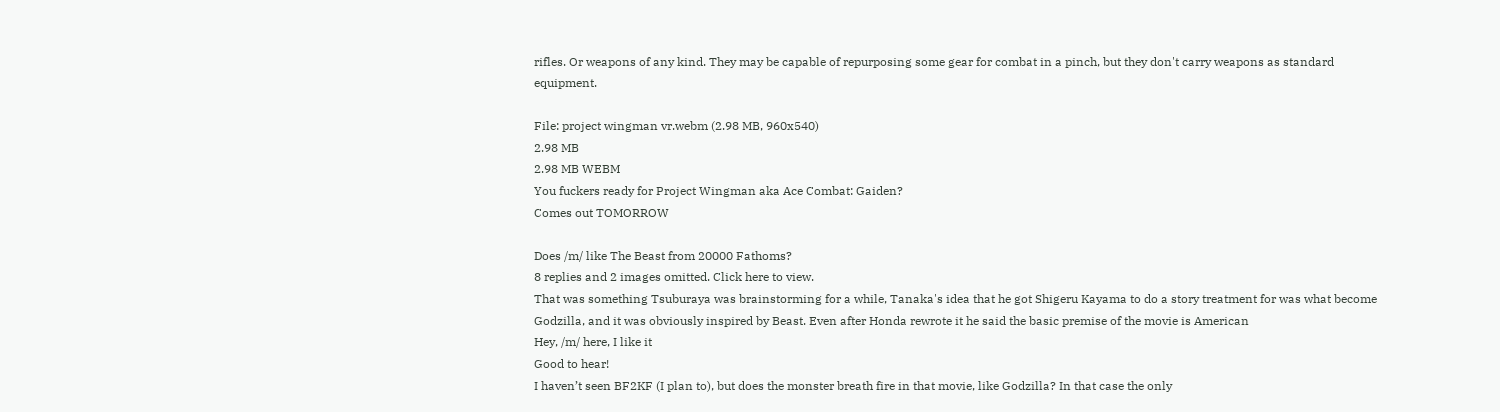rifles. Or weapons of any kind. They may be capable of repurposing some gear for combat in a pinch, but they don't carry weapons as standard equipment.

File: project wingman vr.webm (2.98 MB, 960x540)
2.98 MB
2.98 MB WEBM
You fuckers ready for Project Wingman aka Ace Combat: Gaiden?
Comes out TOMORROW

Does /m/ like The Beast from 20000 Fathoms?
8 replies and 2 images omitted. Click here to view.
That was something Tsuburaya was brainstorming for a while, Tanaka's idea that he got Shigeru Kayama to do a story treatment for was what become Godzilla, and it was obviously inspired by Beast. Even after Honda rewrote it he said the basic premise of the movie is American
Hey, /m/ here, I like it
Good to hear!
I haven’t seen BF2KF (I plan to), but does the monster breath fire in that movie, like Godzilla? In that case the only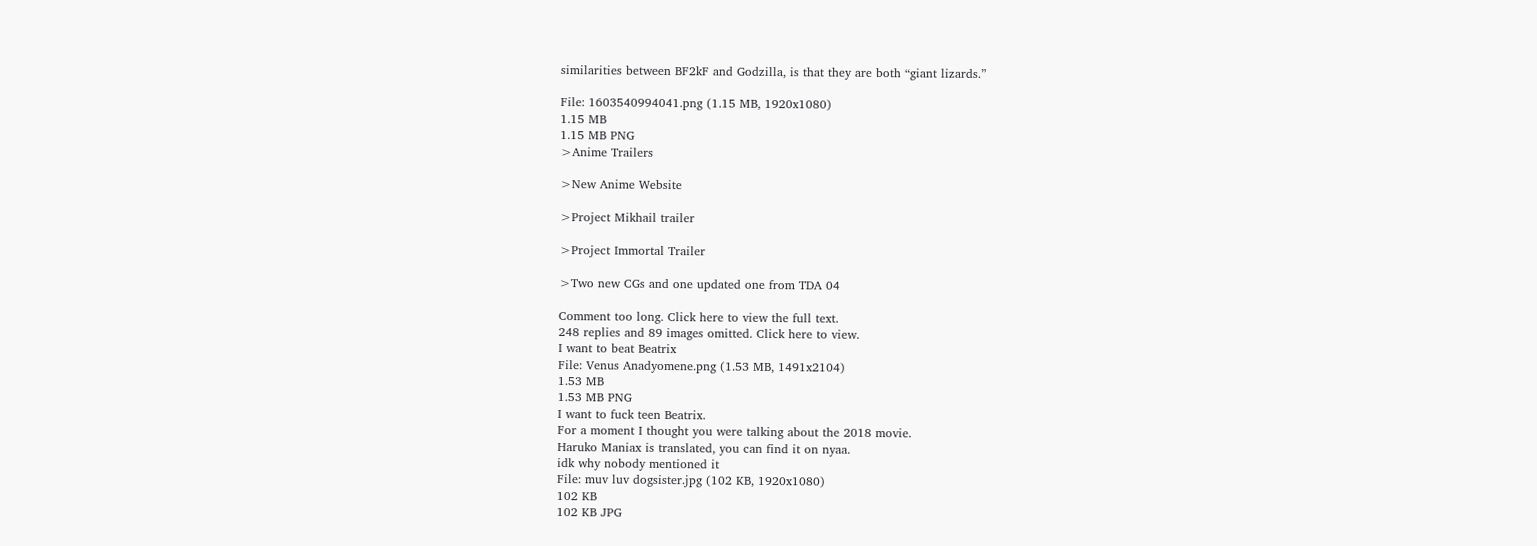similarities between BF2kF and Godzilla, is that they are both “giant lizards.”

File: 1603540994041.png (1.15 MB, 1920x1080)
1.15 MB
1.15 MB PNG
>Anime Trailers

>New Anime Website

>Project Mikhail trailer

>Project Immortal Trailer

>Two new CGs and one updated one from TDA 04

Comment too long. Click here to view the full text.
248 replies and 89 images omitted. Click here to view.
I want to beat Beatrix
File: Venus Anadyomene.png (1.53 MB, 1491x2104)
1.53 MB
1.53 MB PNG
I want to fuck teen Beatrix.
For a moment I thought you were talking about the 2018 movie.
Haruko Maniax is translated, you can find it on nyaa.
idk why nobody mentioned it
File: muv luv dogsister.jpg (102 KB, 1920x1080)
102 KB
102 KB JPG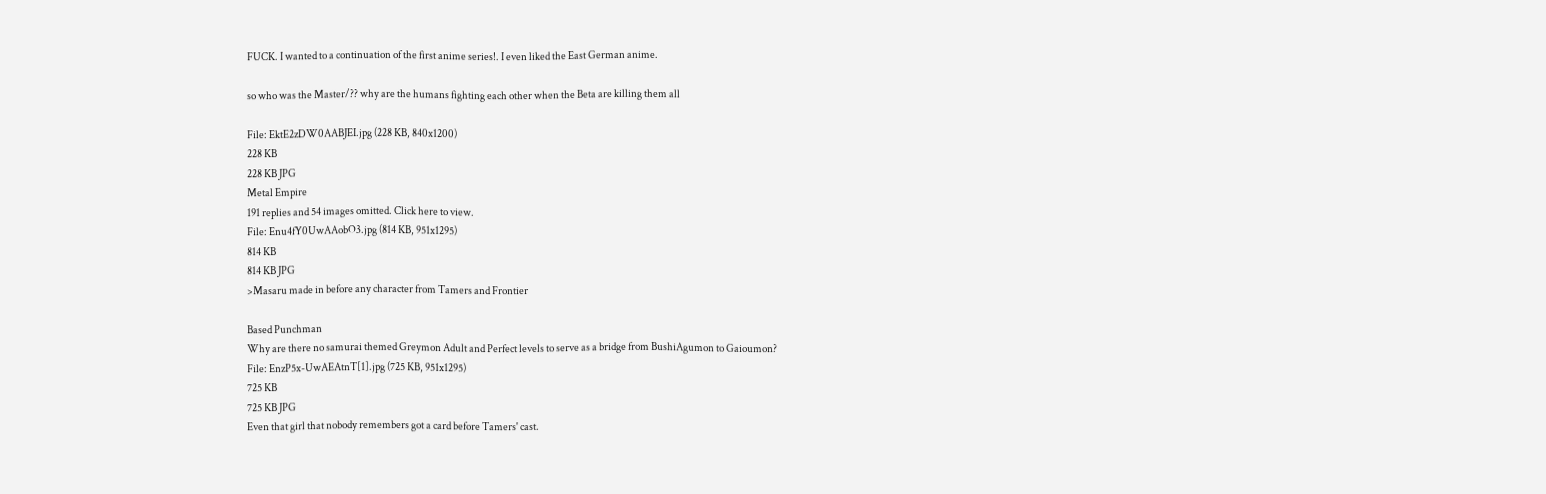FUCK. I wanted to a continuation of the first anime series!. I even liked the East German anime.

so who was the Master/?? why are the humans fighting each other when the Beta are killing them all

File: EktE2zDW0AABJEI.jpg (228 KB, 840x1200)
228 KB
228 KB JPG
Metal Empire
191 replies and 54 images omitted. Click here to view.
File: Enu4fY0UwAAobO3.jpg (814 KB, 951x1295)
814 KB
814 KB JPG
>Masaru made in before any character from Tamers and Frontier

Based Punchman
Why are there no samurai themed Greymon Adult and Perfect levels to serve as a bridge from BushiAgumon to Gaioumon?
File: EnzP5x-UwAEAtnT[1].jpg (725 KB, 951x1295)
725 KB
725 KB JPG
Even that girl that nobody remembers got a card before Tamers' cast.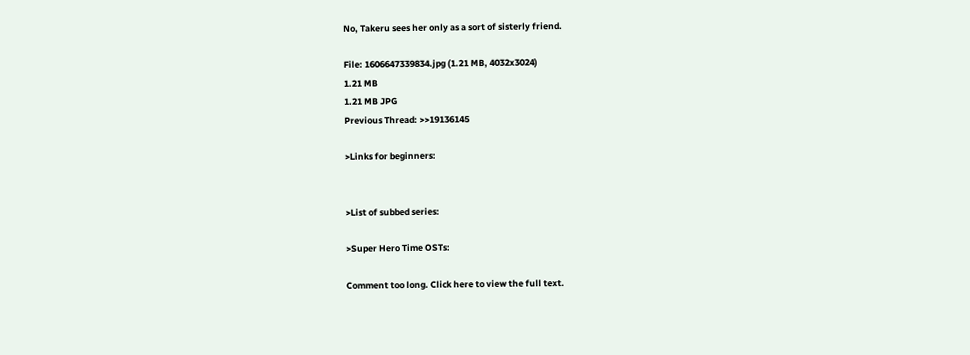No, Takeru sees her only as a sort of sisterly friend.

File: 1606647339834.jpg (1.21 MB, 4032x3024)
1.21 MB
1.21 MB JPG
Previous Thread: >>19136145

>Links for beginners:


>List of subbed series:

>Super Hero Time OSTs:

Comment too long. Click here to view the full text.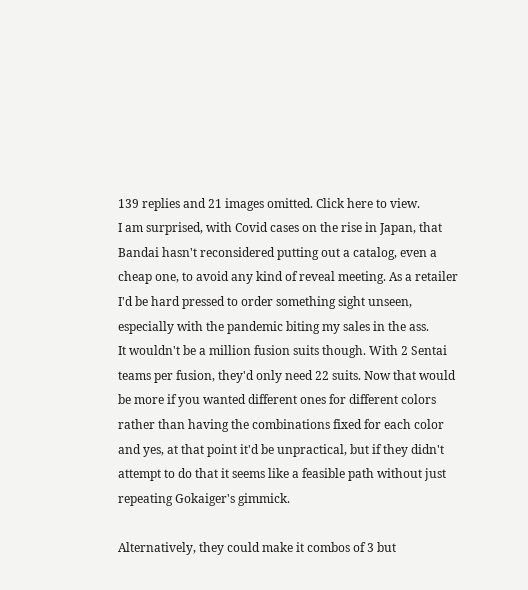139 replies and 21 images omitted. Click here to view.
I am surprised, with Covid cases on the rise in Japan, that Bandai hasn't reconsidered putting out a catalog, even a cheap one, to avoid any kind of reveal meeting. As a retailer I'd be hard pressed to order something sight unseen, especially with the pandemic biting my sales in the ass.
It wouldn't be a million fusion suits though. With 2 Sentai teams per fusion, they'd only need 22 suits. Now that would be more if you wanted different ones for different colors rather than having the combinations fixed for each color and yes, at that point it'd be unpractical, but if they didn't attempt to do that it seems like a feasible path without just repeating Gokaiger's gimmick.

Alternatively, they could make it combos of 3 but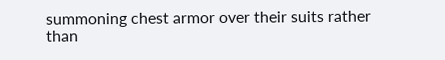summoning chest armor over their suits rather than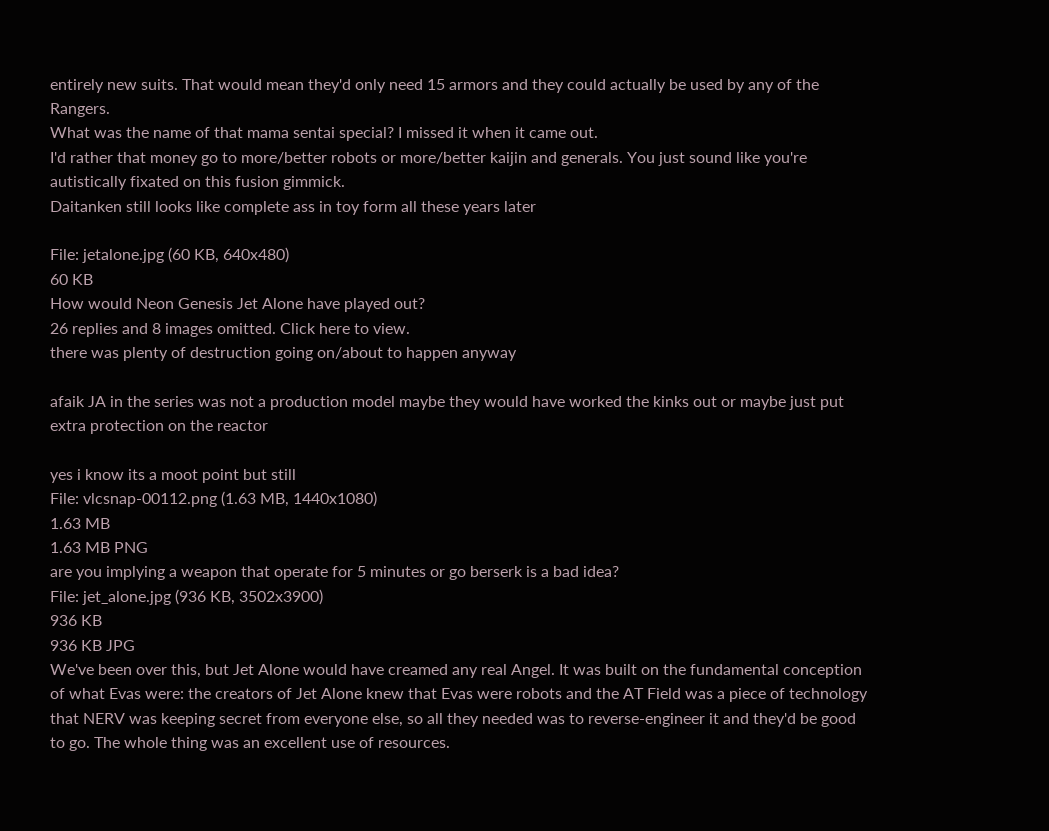entirely new suits. That would mean they'd only need 15 armors and they could actually be used by any of the Rangers.
What was the name of that mama sentai special? I missed it when it came out.
I'd rather that money go to more/better robots or more/better kaijin and generals. You just sound like you're autistically fixated on this fusion gimmick.
Daitanken still looks like complete ass in toy form all these years later

File: jetalone.jpg (60 KB, 640x480)
60 KB
How would Neon Genesis Jet Alone have played out?
26 replies and 8 images omitted. Click here to view.
there was plenty of destruction going on/about to happen anyway

afaik JA in the series was not a production model maybe they would have worked the kinks out or maybe just put extra protection on the reactor

yes i know its a moot point but still
File: vlcsnap-00112.png (1.63 MB, 1440x1080)
1.63 MB
1.63 MB PNG
are you implying a weapon that operate for 5 minutes or go berserk is a bad idea?
File: jet_alone.jpg (936 KB, 3502x3900)
936 KB
936 KB JPG
We've been over this, but Jet Alone would have creamed any real Angel. It was built on the fundamental conception of what Evas were: the creators of Jet Alone knew that Evas were robots and the AT Field was a piece of technology that NERV was keeping secret from everyone else, so all they needed was to reverse-engineer it and they'd be good to go. The whole thing was an excellent use of resources.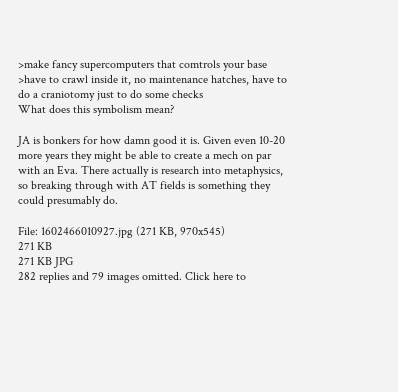>make fancy supercomputers that comtrols your base
>have to crawl inside it, no maintenance hatches, have to do a craniotomy just to do some checks
What does this symbolism mean?

JA is bonkers for how damn good it is. Given even 10-20 more years they might be able to create a mech on par with an Eva. There actually is research into metaphysics, so breaking through with AT fields is something they could presumably do.

File: 1602466010927.jpg (271 KB, 970x545)
271 KB
271 KB JPG
282 replies and 79 images omitted. Click here to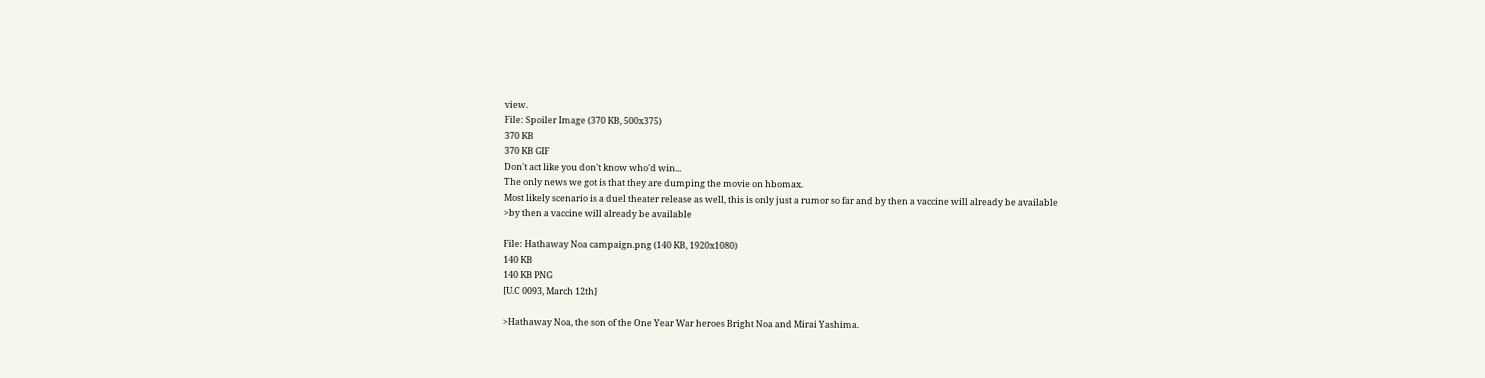view.
File: Spoiler Image (370 KB, 500x375)
370 KB
370 KB GIF
Don't act like you don't know who'd win...
The only news we got is that they are dumping the movie on hbomax.
Most likely scenario is a duel theater release as well, this is only just a rumor so far and by then a vaccine will already be available
>by then a vaccine will already be available

File: Hathaway Noa campaign.png (140 KB, 1920x1080)
140 KB
140 KB PNG
[U.C 0093, March 12th]

>Hathaway Noa, the son of the One Year War heroes Bright Noa and Mirai Yashima.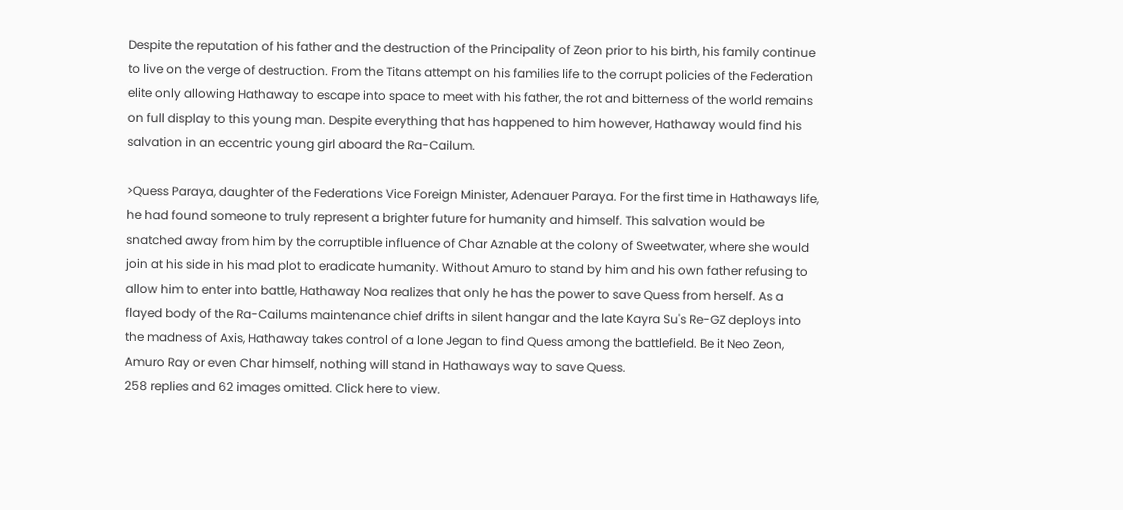Despite the reputation of his father and the destruction of the Principality of Zeon prior to his birth, his family continue to live on the verge of destruction. From the Titans attempt on his families life to the corrupt policies of the Federation elite only allowing Hathaway to escape into space to meet with his father, the rot and bitterness of the world remains on full display to this young man. Despite everything that has happened to him however, Hathaway would find his salvation in an eccentric young girl aboard the Ra-Cailum.

>Quess Paraya, daughter of the Federations Vice Foreign Minister, Adenauer Paraya. For the first time in Hathaways life, he had found someone to truly represent a brighter future for humanity and himself. This salvation would be snatched away from him by the corruptible influence of Char Aznable at the colony of Sweetwater, where she would join at his side in his mad plot to eradicate humanity. Without Amuro to stand by him and his own father refusing to allow him to enter into battle, Hathaway Noa realizes that only he has the power to save Quess from herself. As a flayed body of the Ra-Cailums maintenance chief drifts in silent hangar and the late Kayra Su's Re-GZ deploys into the madness of Axis, Hathaway takes control of a lone Jegan to find Quess among the battlefield. Be it Neo Zeon, Amuro Ray or even Char himself, nothing will stand in Hathaways way to save Quess.
258 replies and 62 images omitted. Click here to view.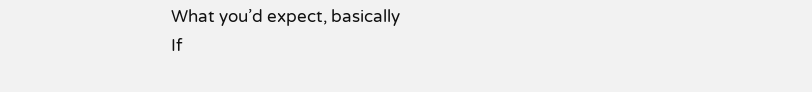What you’d expect, basically
If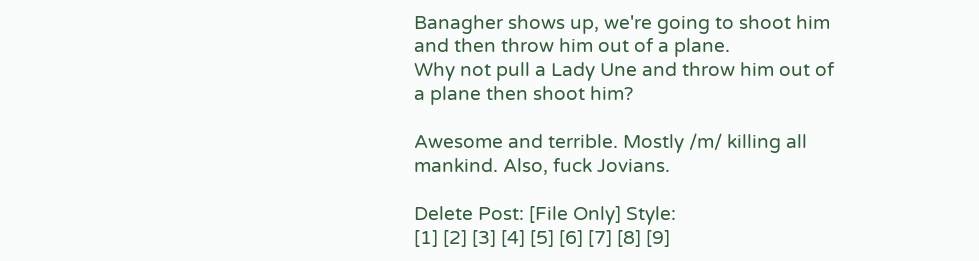Banagher shows up, we're going to shoot him and then throw him out of a plane.
Why not pull a Lady Une and throw him out of a plane then shoot him?

Awesome and terrible. Mostly /m/ killing all mankind. Also, fuck Jovians.

Delete Post: [File Only] Style:
[1] [2] [3] [4] [5] [6] [7] [8] [9]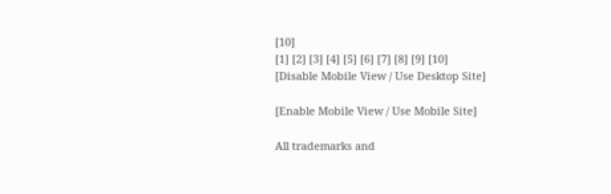[10]
[1] [2] [3] [4] [5] [6] [7] [8] [9] [10]
[Disable Mobile View / Use Desktop Site]

[Enable Mobile View / Use Mobile Site]

All trademarks and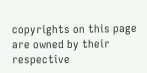copyrights on this page are owned by their respective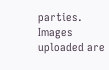parties. Images uploaded are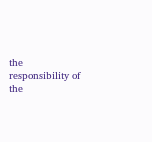the responsibility of the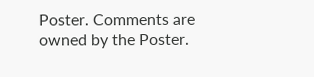Poster. Comments are owned by the Poster.